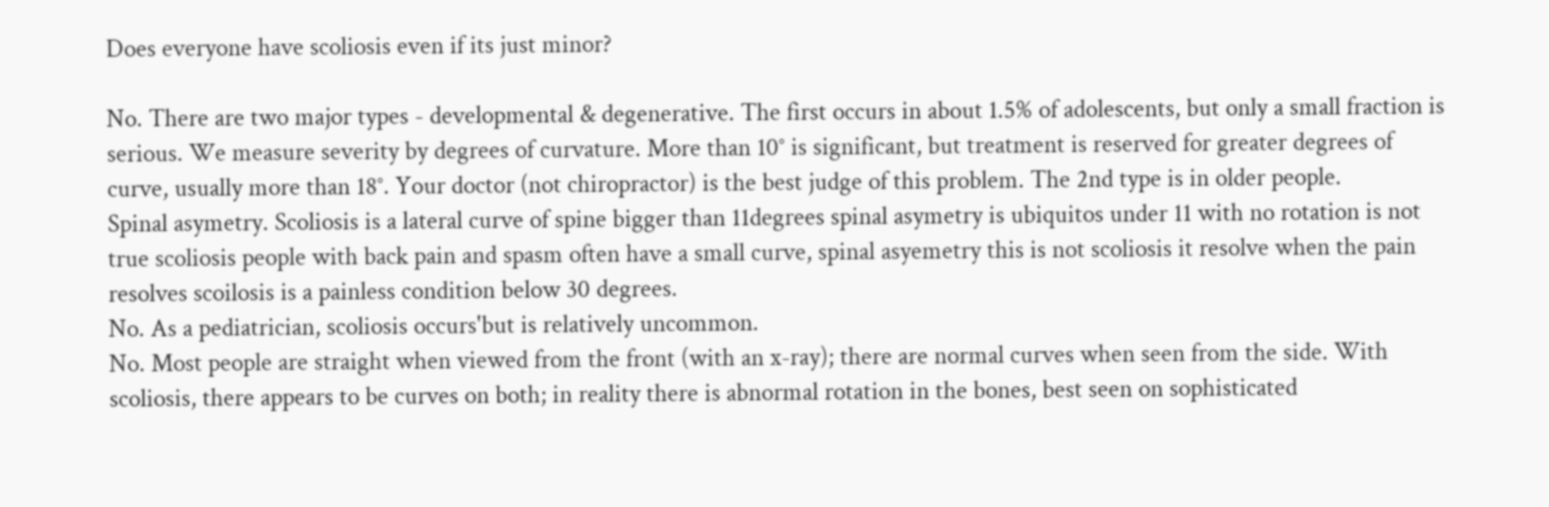Does everyone have scoliosis even if its just minor?

No. There are two major types - developmental & degenerative. The first occurs in about 1.5% of adolescents, but only a small fraction is serious. We measure severity by degrees of curvature. More than 10° is significant, but treatment is reserved for greater degrees of curve, usually more than 18°. Your doctor (not chiropractor) is the best judge of this problem. The 2nd type is in older people.
Spinal asymetry. Scoliosis is a lateral curve of spine bigger than 11degrees spinal asymetry is ubiquitos under 11 with no rotation is not true scoliosis people with back pain and spasm often have a small curve, spinal asyemetry this is not scoliosis it resolve when the pain resolves scoilosis is a painless condition below 30 degrees.
No. As a pediatrician, scoliosis occurs'but is relatively uncommon.
No. Most people are straight when viewed from the front (with an x-ray); there are normal curves when seen from the side. With scoliosis, there appears to be curves on both; in reality there is abnormal rotation in the bones, best seen on sophisticated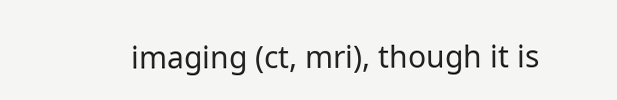imaging (ct, mri), though it is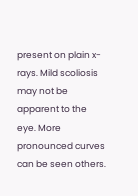present on plain x-rays. Mild scoliosis may not be apparent to the eye. More pronounced curves can be seen others.